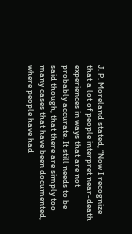J. P. Moreland stated, “Now I recognize that a lot of people interpret near-death experiences in ways that are not probably accurate. It still needs to be said though, that there are simply too many cases that have been documented, where people have had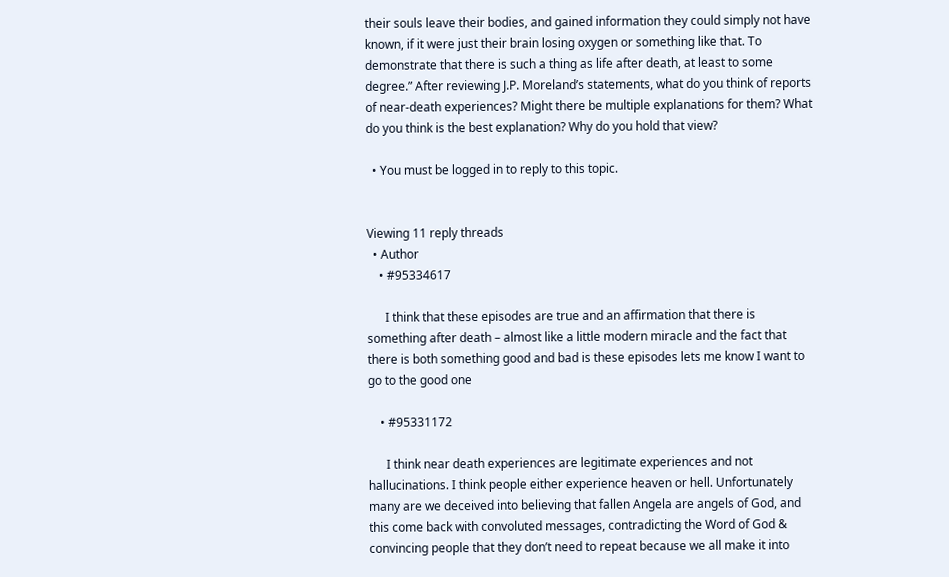their souls leave their bodies, and gained information they could simply not have known, if it were just their brain losing oxygen or something like that. To demonstrate that there is such a thing as life after death, at least to some degree.” After reviewing J.P. Moreland’s statements, what do you think of reports of near-death experiences? Might there be multiple explanations for them? What do you think is the best explanation? Why do you hold that view?

  • You must be logged in to reply to this topic.


Viewing 11 reply threads
  • Author
    • #95334617

      I think that these episodes are true and an affirmation that there is something after death – almost like a little modern miracle and the fact that there is both something good and bad is these episodes lets me know I want to go to the good one

    • #95331172

      I think near death experiences are legitimate experiences and not hallucinations. I think people either experience heaven or hell. Unfortunately many are we deceived into believing that fallen Angela are angels of God, and this come back with convoluted messages, contradicting the Word of God & convincing people that they don’t need to repeat because we all make it into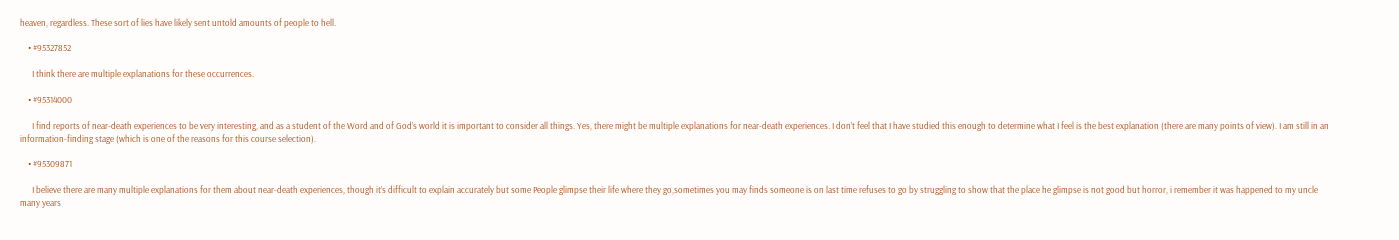heaven, regardless. These sort of lies have likely sent untold amounts of people to hell.

    • #95327852

      I think there are multiple explanations for these occurrences.

    • #95314000

      I find reports of near-death experiences to be very interesting, and as a student of the Word and of God’s world it is important to consider all things. Yes, there might be multiple explanations for near-death experiences. I don’t feel that I have studied this enough to determine what I feel is the best explanation (there are many points of view). I am still in an information-finding stage (which is one of the reasons for this course selection).

    • #95309871

      I believe there are many multiple explanations for them about near-death experiences, though it’s difficult to explain accurately but some People glimpse their life where they go,sometimes you may finds someone is on last time refuses to go by struggling to show that the place he glimpse is not good but horror, i remember it was happened to my uncle many years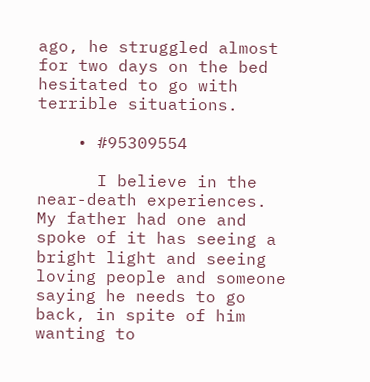ago, he struggled almost for two days on the bed hesitated to go with terrible situations.

    • #95309554

      I believe in the near-death experiences. My father had one and spoke of it has seeing a bright light and seeing loving people and someone saying he needs to go back, in spite of him wanting to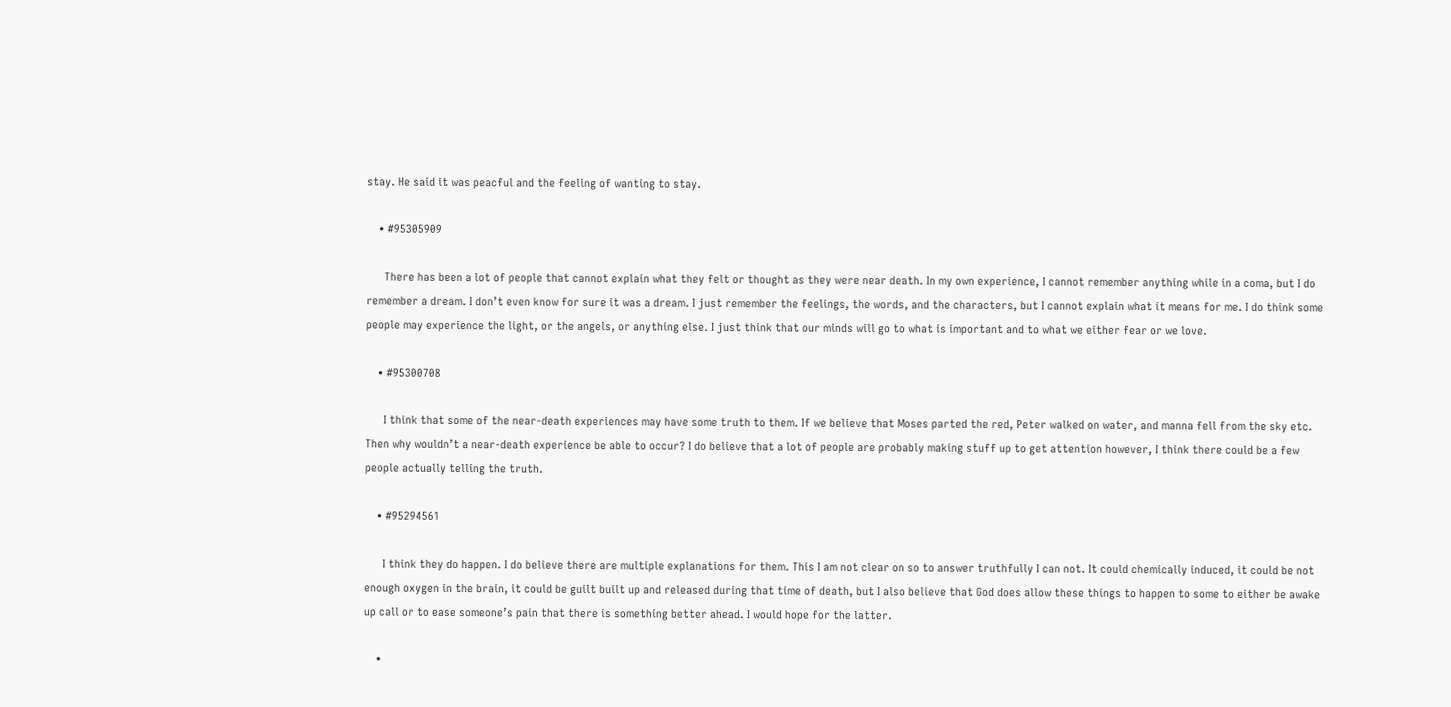stay. He said it was peacful and the feeling of wanting to stay.

    • #95305909

      There has been a lot of people that cannot explain what they felt or thought as they were near death. In my own experience, I cannot remember anything while in a coma, but I do remember a dream. I don’t even know for sure it was a dream. I just remember the feelings, the words, and the characters, but I cannot explain what it means for me. I do think some people may experience the light, or the angels, or anything else. I just think that our minds will go to what is important and to what we either fear or we love.

    • #95300708

      I think that some of the near-death experiences may have some truth to them. If we believe that Moses parted the red, Peter walked on water, and manna fell from the sky etc. Then why wouldn’t a near-death experience be able to occur? I do believe that a lot of people are probably making stuff up to get attention however, I think there could be a few people actually telling the truth.

    • #95294561

      I think they do happen. I do believe there are multiple explanations for them. This I am not clear on so to answer truthfully I can not. It could chemically induced, it could be not enough oxygen in the brain, it could be guilt built up and released during that time of death, but I also believe that God does allow these things to happen to some to either be awake up call or to ease someone’s pain that there is something better ahead. I would hope for the latter.

    •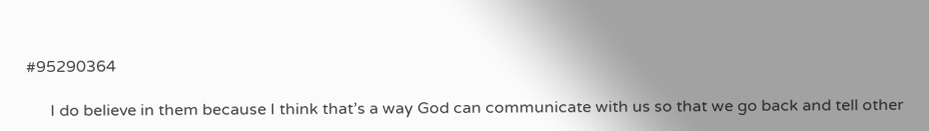#95290364

      I do believe in them because I think that’s a way God can communicate with us so that we go back and tell other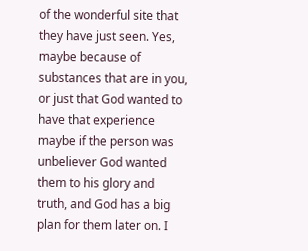of the wonderful site that they have just seen. Yes, maybe because of substances that are in you, or just that God wanted to have that experience maybe if the person was unbeliever God wanted them to his glory and truth, and God has a big plan for them later on. I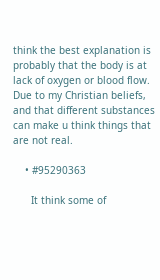think the best explanation is probably that the body is at lack of oxygen or blood flow. Due to my Christian beliefs, and that different substances can make u think things that are not real.

    • #95290363

      It think some of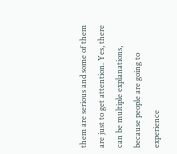them are serious and some of them are just to get attention. Yes, there can be multiple explanations, because people are going to experience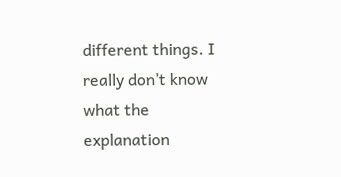different things. I really don’t know what the explanation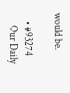would be.

    • #93274
      Our Daily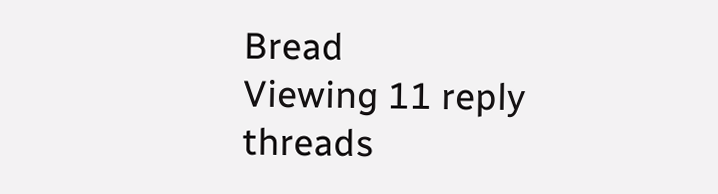Bread
Viewing 11 reply threads